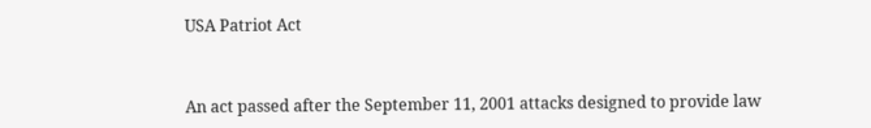USA Patriot Act


An act passed after the September 11, 2001 attacks designed to provide law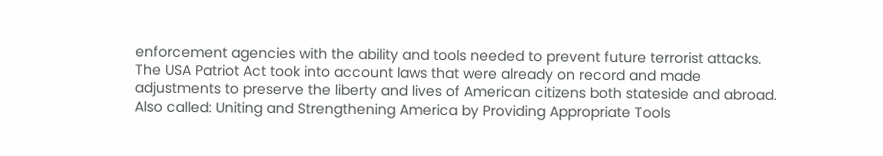enforcement agencies with the ability and tools needed to prevent future terrorist attacks. The USA Patriot Act took into account laws that were already on record and made adjustments to preserve the liberty and lives of American citizens both stateside and abroad. Also called: Uniting and Strengthening America by Providing Appropriate Tools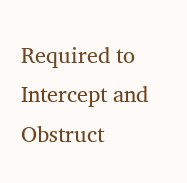Required to Intercept and Obstruct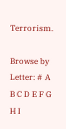Terrorism.

Browse by Letter: # A B C D E F G H I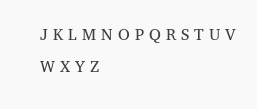J K L M N O P Q R S T U V W X Y Z